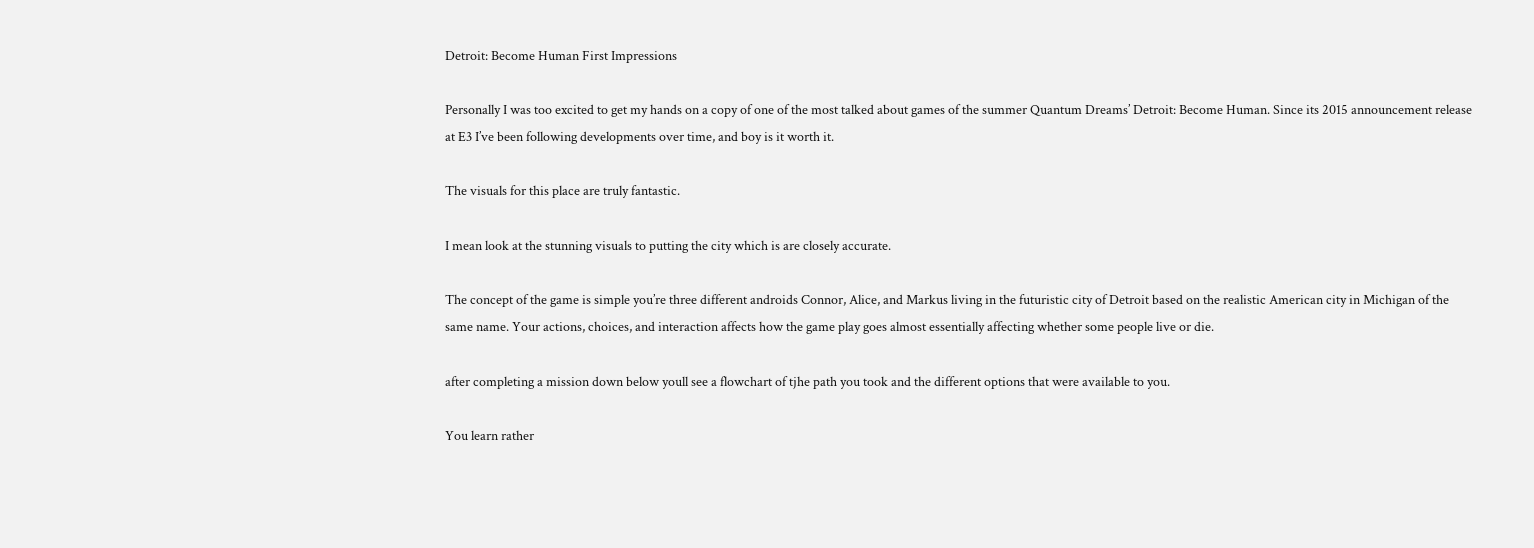Detroit: Become Human First Impressions

Personally I was too excited to get my hands on a copy of one of the most talked about games of the summer Quantum Dreams’ Detroit: Become Human. Since its 2015 announcement release at E3 I’ve been following developments over time, and boy is it worth it.

The visuals for this place are truly fantastic.

I mean look at the stunning visuals to putting the city which is are closely accurate.

The concept of the game is simple you’re three different androids Connor, Alice, and Markus living in the futuristic city of Detroit based on the realistic American city in Michigan of the same name. Your actions, choices, and interaction affects how the game play goes almost essentially affecting whether some people live or die.

after completing a mission down below youll see a flowchart of tjhe path you took and the different options that were available to you.

You learn rather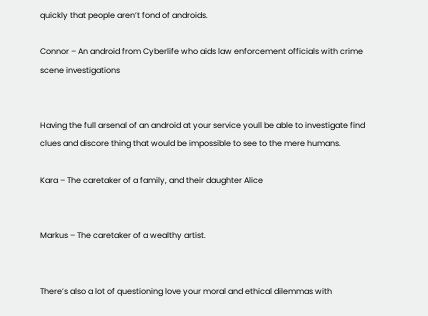quickly that people aren’t fond of androids.

Connor – An android from Cyberlife who aids law enforcement officials with crime scene investigations


Having the full arsenal of an android at your service youll be able to investigate find clues and discore thing that would be impossible to see to the mere humans.

Kara – The caretaker of a family, and their daughter Alice


Markus – The caretaker of a wealthy artist.


There’s also a lot of questioning love your moral and ethical dilemmas with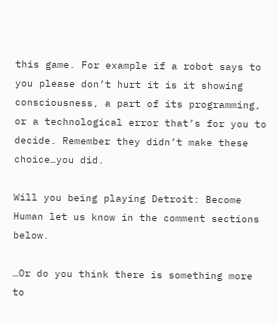this game. For example if a robot says to you please don’t hurt it is it showing consciousness, a part of its programming, or a technological error that’s for you to decide. Remember they didn’t make these choice…you did.

Will you being playing Detroit: Become Human let us know in the comment sections below.

…Or do you think there is something more to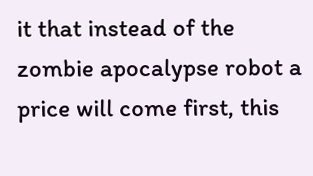it that instead of the zombie apocalypse robot a price will come first, this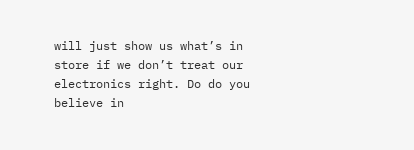will just show us what’s in store if we don’t treat our electronics right. Do do you believe in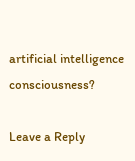artificial intelligence consciousness?

Leave a Reply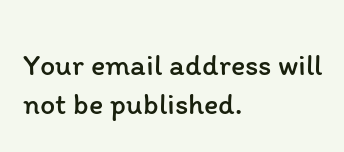Your email address will not be published.